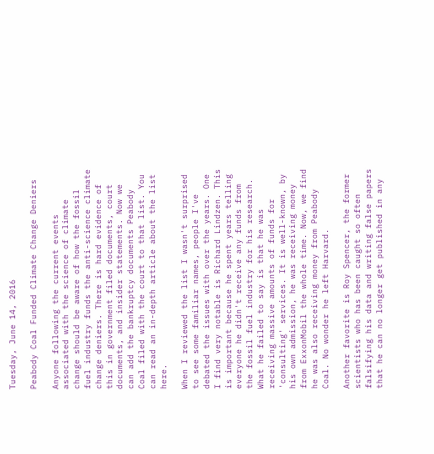Tuesday, June 14, 2016

Peabody Coal Funded Climate Change Deniers

Anyone following the current events associated with the science of climate change should be aware of how the fossil fuel industry funds the anti-science climate change deniers. There is hard evidence of this in government filed documents, court documents, and insider statements. Now we can add the bankruptcy documents Peabody Coal filed with the court to that list. You can read an in-depth article about the list here.

When I reviewed the list I wasn't surprised to see some familiar names, people I've debated the issues with over the years. One I find very notable is Richard Lindzen. This is important because he spent years telling everyone he didn't receive any funds from the fossil fuel industry for his research. What he failed to say is that he was receiving massive amounts of funds for 'consulting' services. It is well-known, by his own admission, he was receiving money from ExxonMobil the whole time. Now, we find he was also receiving money from Peabody Coal. No wonder he left Harvard.

Another favorite is Roy Spencer, the former scientists who has been caught so often falsifying his data and writing false papers that he can no longer get published in any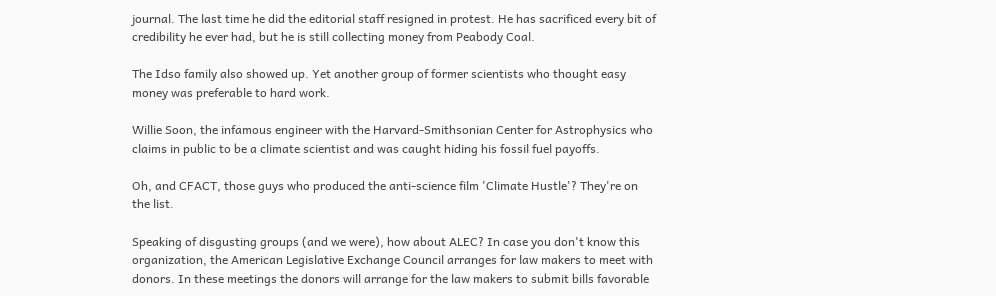journal. The last time he did the editorial staff resigned in protest. He has sacrificed every bit of credibility he ever had, but he is still collecting money from Peabody Coal.

The Idso family also showed up. Yet another group of former scientists who thought easy money was preferable to hard work.

Willie Soon, the infamous engineer with the Harvard-Smithsonian Center for Astrophysics who claims in public to be a climate scientist and was caught hiding his fossil fuel payoffs.

Oh, and CFACT, those guys who produced the anti-science film 'Climate Hustle'? They're on the list.

Speaking of disgusting groups (and we were), how about ALEC? In case you don't know this organization, the American Legislative Exchange Council arranges for law makers to meet with donors. In these meetings the donors will arrange for the law makers to submit bills favorable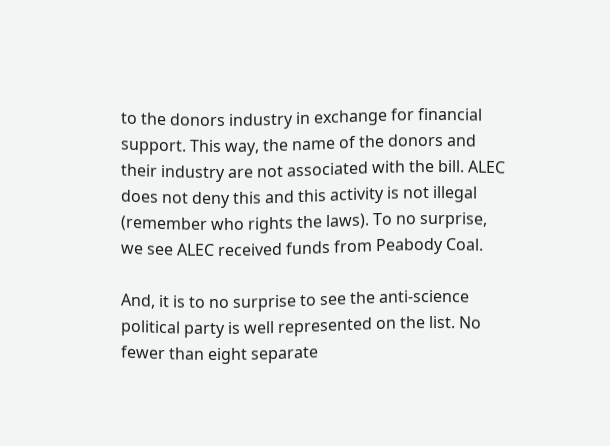to the donors industry in exchange for financial support. This way, the name of the donors and their industry are not associated with the bill. ALEC does not deny this and this activity is not illegal (remember who rights the laws). To no surprise, we see ALEC received funds from Peabody Coal.

And, it is to no surprise to see the anti-science political party is well represented on the list. No fewer than eight separate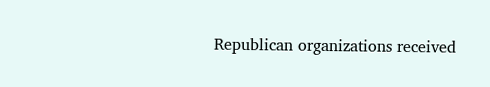Republican organizations received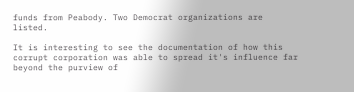funds from Peabody. Two Democrat organizations are listed.

It is interesting to see the documentation of how this corrupt corporation was able to spread it's influence far beyond the purview of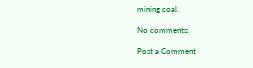mining coal.

No comments:

Post a Comment